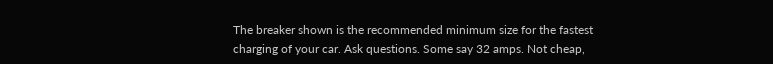The breaker shown is the recommended minimum size for the fastest charging of your car. Ask questions. Some say 32 amps. Not cheap,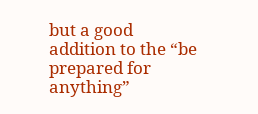but a good addition to the “be prepared for anything”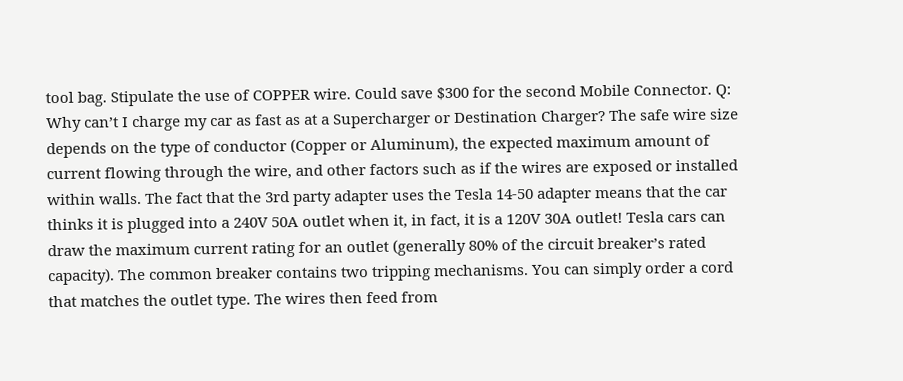tool bag. Stipulate the use of COPPER wire. Could save $300 for the second Mobile Connector. Q: Why can’t I charge my car as fast as at a Supercharger or Destination Charger? The safe wire size depends on the type of conductor (Copper or Aluminum), the expected maximum amount of current flowing through the wire, and other factors such as if the wires are exposed or installed within walls. The fact that the 3rd party adapter uses the Tesla 14-50 adapter means that the car thinks it is plugged into a 240V 50A outlet when it, in fact, it is a 120V 30A outlet! Tesla cars can draw the maximum current rating for an outlet (generally 80% of the circuit breaker’s rated capacity). The common breaker contains two tripping mechanisms. You can simply order a cord that matches the outlet type. The wires then feed from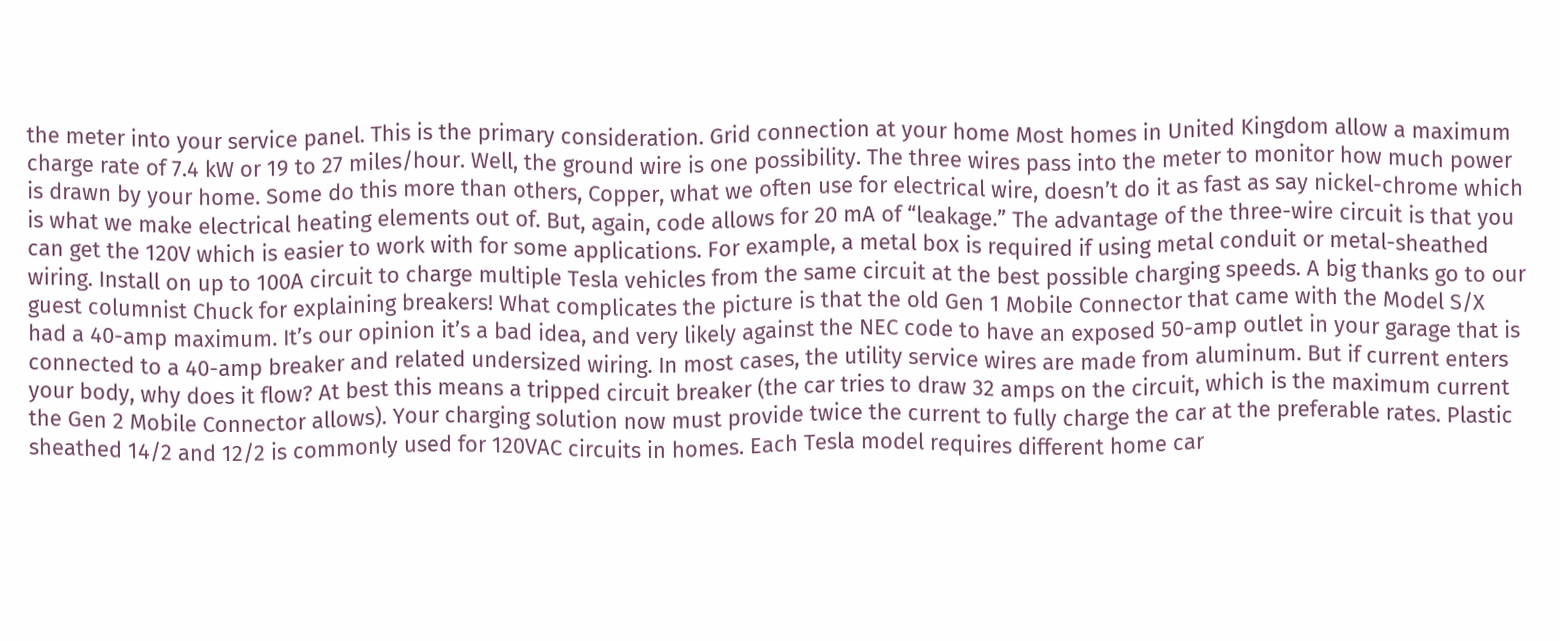the meter into your service panel. This is the primary consideration. Grid connection at your home Most homes in United Kingdom allow a maximum charge rate of 7.4 kW or 19 to 27 miles/hour. Well, the ground wire is one possibility. The three wires pass into the meter to monitor how much power is drawn by your home. Some do this more than others, Copper, what we often use for electrical wire, doesn’t do it as fast as say nickel-chrome which is what we make electrical heating elements out of. But, again, code allows for 20 mA of “leakage.” The advantage of the three-wire circuit is that you can get the 120V which is easier to work with for some applications. For example, a metal box is required if using metal conduit or metal-sheathed wiring. Install on up to 100A circuit to charge multiple Tesla vehicles from the same circuit at the best possible charging speeds. A big thanks go to our guest columnist Chuck for explaining breakers! What complicates the picture is that the old Gen 1 Mobile Connector that came with the Model S/X had a 40-amp maximum. It’s our opinion it’s a bad idea, and very likely against the NEC code to have an exposed 50-amp outlet in your garage that is connected to a 40-amp breaker and related undersized wiring. In most cases, the utility service wires are made from aluminum. But if current enters your body, why does it flow? At best this means a tripped circuit breaker (the car tries to draw 32 amps on the circuit, which is the maximum current the Gen 2 Mobile Connector allows). Your charging solution now must provide twice the current to fully charge the car at the preferable rates. Plastic sheathed 14/2 and 12/2 is commonly used for 120VAC circuits in homes. Each Tesla model requires different home car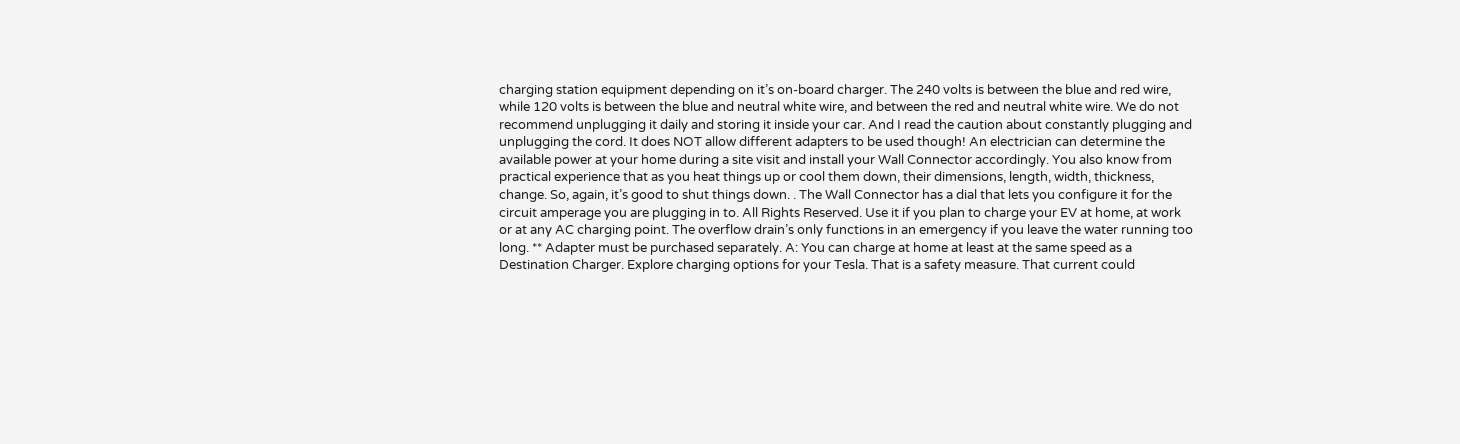charging station equipment depending on it’s on-board charger. The 240 volts is between the blue and red wire, while 120 volts is between the blue and neutral white wire, and between the red and neutral white wire. We do not recommend unplugging it daily and storing it inside your car. And I read the caution about constantly plugging and unplugging the cord. It does NOT allow different adapters to be used though! An electrician can determine the available power at your home during a site visit and install your Wall Connector accordingly. You also know from practical experience that as you heat things up or cool them down, their dimensions, length, width, thickness, change. So, again, it’s good to shut things down. . The Wall Connector has a dial that lets you configure it for the circuit amperage you are plugging in to. All Rights Reserved. Use it if you plan to charge your EV at home, at work or at any AC charging point. The overflow drain’s only functions in an emergency if you leave the water running too long. ** Adapter must be purchased separately. A: You can charge at home at least at the same speed as a Destination Charger. Explore charging options for your Tesla. That is a safety measure. That current could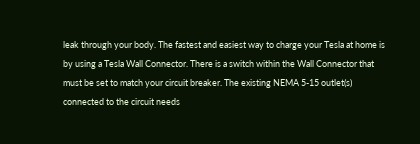leak through your body. The fastest and easiest way to charge your Tesla at home is by using a Tesla Wall Connector. There is a switch within the Wall Connector that must be set to match your circuit breaker. The existing NEMA 5-15 outlet(s) connected to the circuit needs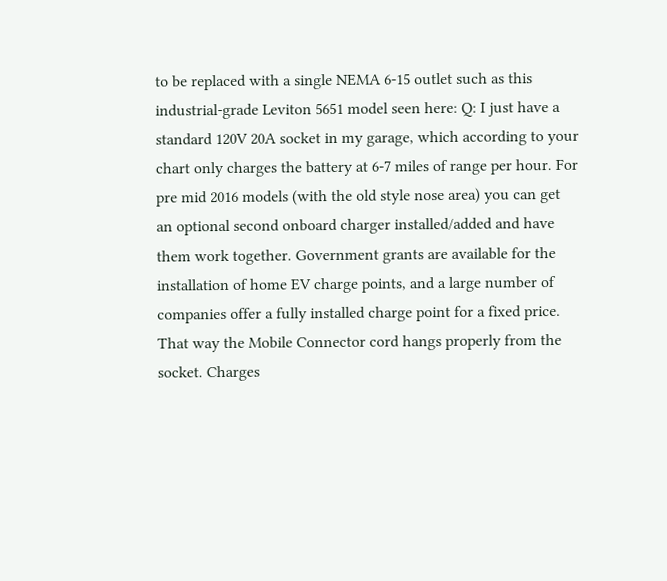to be replaced with a single NEMA 6-15 outlet such as this industrial-grade Leviton 5651 model seen here: Q: I just have a standard 120V 20A socket in my garage, which according to your chart only charges the battery at 6-7 miles of range per hour. For pre mid 2016 models (with the old style nose area) you can get an optional second onboard charger installed/added and have them work together. Government grants are available for the installation of home EV charge points, and a large number of companies offer a fully installed charge point for a fixed price. That way the Mobile Connector cord hangs properly from the socket. Charges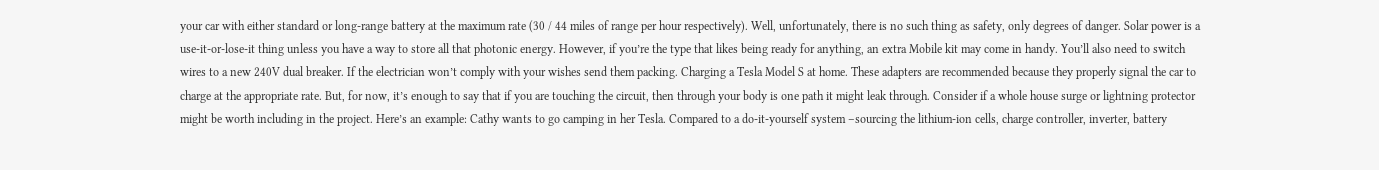your car with either standard or long-range battery at the maximum rate (30 / 44 miles of range per hour respectively). Well, unfortunately, there is no such thing as safety, only degrees of danger. Solar power is a use-it-or-lose-it thing unless you have a way to store all that photonic energy. However, if you’re the type that likes being ready for anything, an extra Mobile kit may come in handy. You’ll also need to switch wires to a new 240V dual breaker. If the electrician won’t comply with your wishes send them packing. Charging a Tesla Model S at home. These adapters are recommended because they properly signal the car to charge at the appropriate rate. But, for now, it’s enough to say that if you are touching the circuit, then through your body is one path it might leak through. Consider if a whole house surge or lightning protector might be worth including in the project. Here’s an example: Cathy wants to go camping in her Tesla. Compared to a do-it-yourself system –sourcing the lithium-ion cells, charge controller, inverter, battery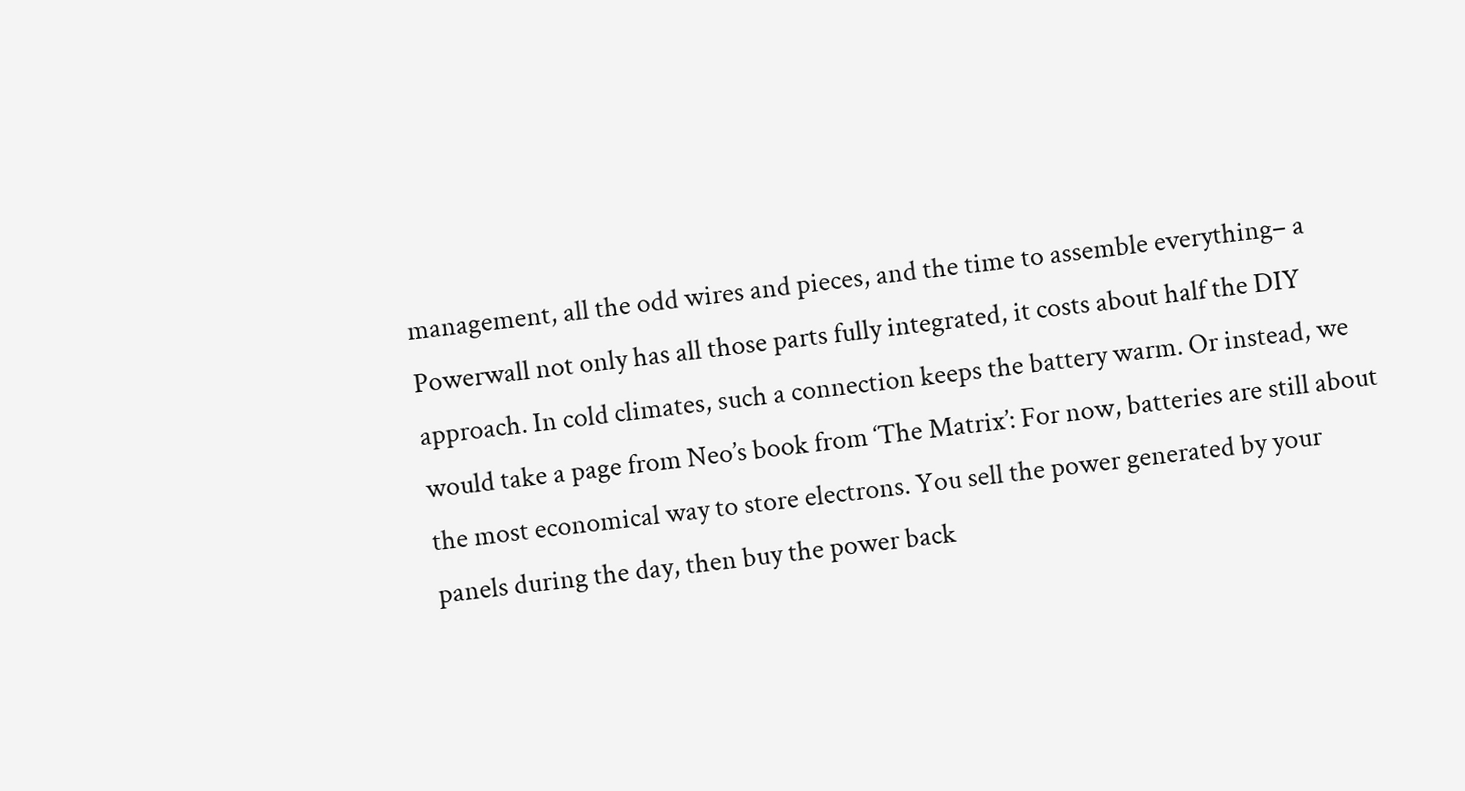management, all the odd wires and pieces, and the time to assemble everything– a Powerwall not only has all those parts fully integrated, it costs about half the DIY approach. In cold climates, such a connection keeps the battery warm. Or instead, we would take a page from Neo’s book from ‘The Matrix’: For now, batteries are still about the most economical way to store electrons. You sell the power generated by your panels during the day, then buy the power back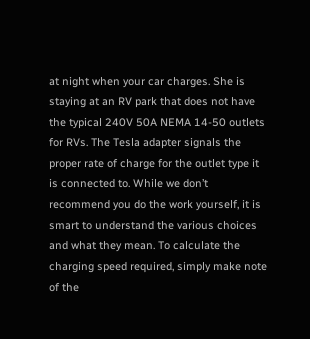at night when your car charges. She is staying at an RV park that does not have the typical 240V 50A NEMA 14-50 outlets for RVs. The Tesla adapter signals the proper rate of charge for the outlet type it is connected to. While we don’t recommend you do the work yourself, it is smart to understand the various choices and what they mean. To calculate the charging speed required, simply make note of the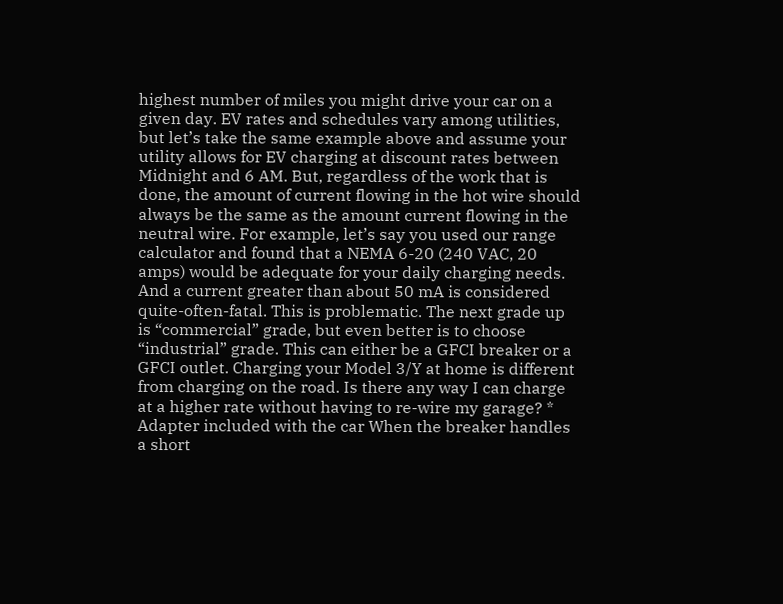highest number of miles you might drive your car on a given day. EV rates and schedules vary among utilities, but let’s take the same example above and assume your utility allows for EV charging at discount rates between Midnight and 6 AM. But, regardless of the work that is done, the amount of current flowing in the hot wire should always be the same as the amount current flowing in the neutral wire. For example, let’s say you used our range calculator and found that a NEMA 6-20 (240 VAC, 20 amps) would be adequate for your daily charging needs. And a current greater than about 50 mA is considered quite-often-fatal. This is problematic. The next grade up is “commercial” grade, but even better is to choose “industrial” grade. This can either be a GFCI breaker or a GFCI outlet. Charging your Model 3/Y at home is different from charging on the road. Is there any way I can charge at a higher rate without having to re-wire my garage? * Adapter included with the car When the breaker handles a short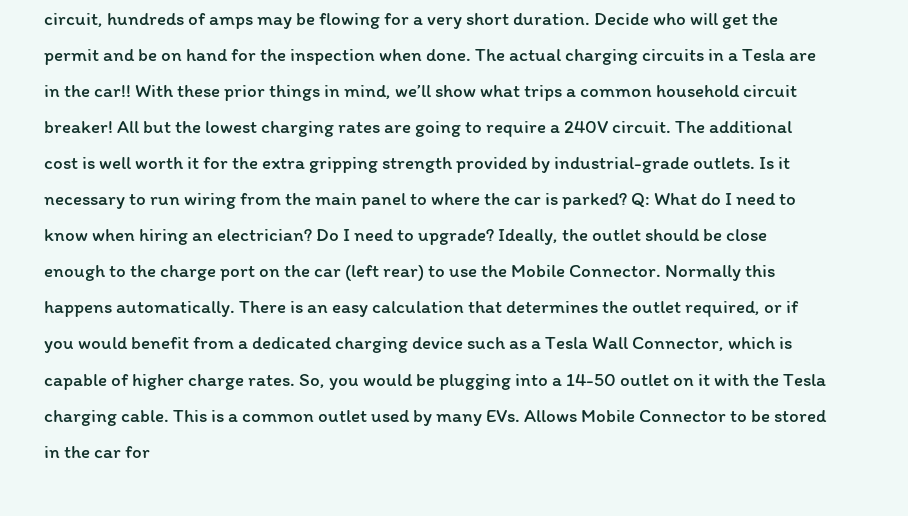circuit, hundreds of amps may be flowing for a very short duration. Decide who will get the permit and be on hand for the inspection when done. The actual charging circuits in a Tesla are in the car!! With these prior things in mind, we’ll show what trips a common household circuit breaker! All but the lowest charging rates are going to require a 240V circuit. The additional cost is well worth it for the extra gripping strength provided by industrial-grade outlets. Is it necessary to run wiring from the main panel to where the car is parked? Q: What do I need to know when hiring an electrician? Do I need to upgrade? Ideally, the outlet should be close enough to the charge port on the car (left rear) to use the Mobile Connector. Normally this happens automatically. There is an easy calculation that determines the outlet required, or if you would benefit from a dedicated charging device such as a Tesla Wall Connector, which is capable of higher charge rates. So, you would be plugging into a 14-50 outlet on it with the Tesla charging cable. This is a common outlet used by many EVs. Allows Mobile Connector to be stored in the car for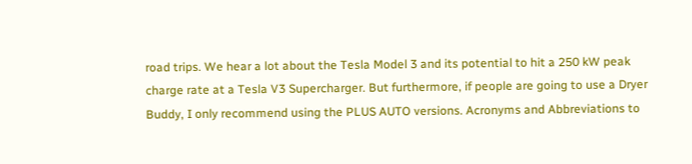road trips. We hear a lot about the Tesla Model 3 and its potential to hit a 250 kW peak charge rate at a Tesla V3 Supercharger. But furthermore, if people are going to use a Dryer Buddy, I only recommend using the PLUS AUTO versions. Acronyms and Abbreviations to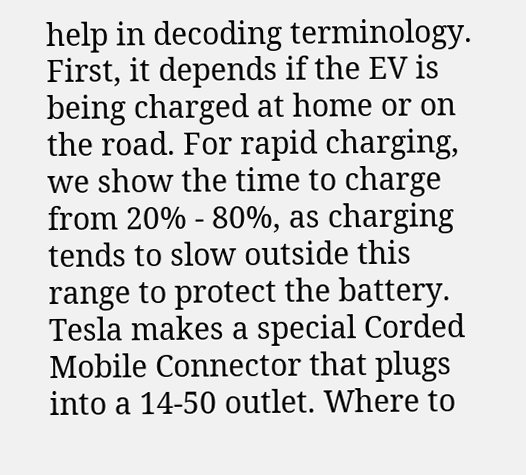help in decoding terminology. First, it depends if the EV is being charged at home or on the road. For rapid charging, we show the time to charge from 20% - 80%, as charging tends to slow outside this range to protect the battery. Tesla makes a special Corded Mobile Connector that plugs into a 14-50 outlet. Where to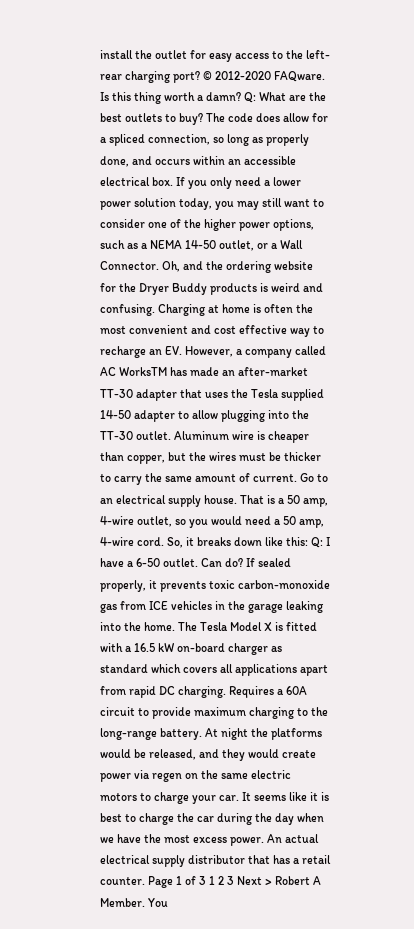install the outlet for easy access to the left-rear charging port? © 2012-2020 FAQware. Is this thing worth a damn? Q: What are the best outlets to buy? The code does allow for a spliced connection, so long as properly done, and occurs within an accessible electrical box. If you only need a lower power solution today, you may still want to consider one of the higher power options, such as a NEMA 14-50 outlet, or a Wall Connector. Oh, and the ordering website for the Dryer Buddy products is weird and confusing. Charging at home is often the most convenient and cost effective way to recharge an EV. However, a company called AC WorksTM has made an after-market TT-30 adapter that uses the Tesla supplied 14-50 adapter to allow plugging into the TT-30 outlet. Aluminum wire is cheaper than copper, but the wires must be thicker to carry the same amount of current. Go to an electrical supply house. That is a 50 amp, 4-wire outlet, so you would need a 50 amp, 4-wire cord. So, it breaks down like this: Q: I have a 6-50 outlet. Can do? If sealed properly, it prevents toxic carbon-monoxide gas from ICE vehicles in the garage leaking into the home. The Tesla Model X is fitted with a 16.5 kW on-board charger as standard which covers all applications apart from rapid DC charging. Requires a 60A circuit to provide maximum charging to the long-range battery. At night the platforms would be released, and they would create power via regen on the same electric motors to charge your car. It seems like it is best to charge the car during the day when we have the most excess power. An actual electrical supply distributor that has a retail counter. Page 1 of 3 1 2 3 Next > Robert A Member. You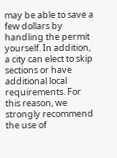may be able to save a few dollars by handling the permit yourself. In addition, a city can elect to skip sections or have additional local requirements. For this reason, we strongly recommend the use of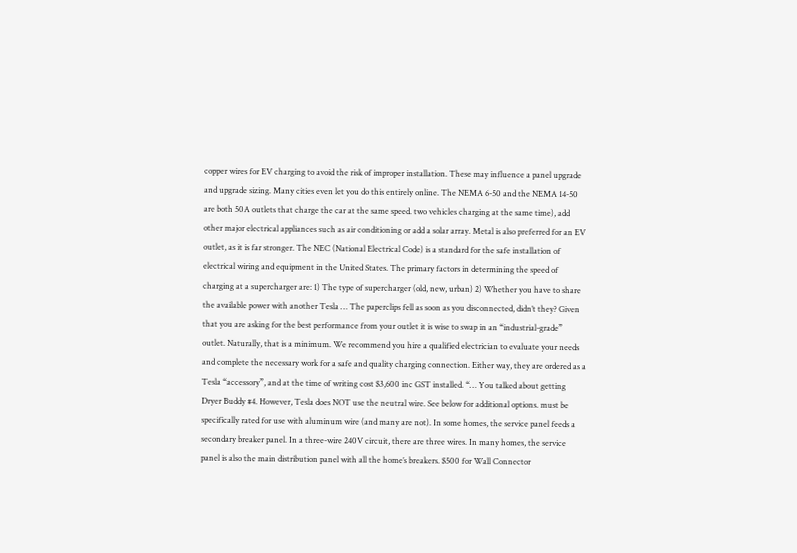copper wires for EV charging to avoid the risk of improper installation. These may influence a panel upgrade and upgrade sizing. Many cities even let you do this entirely online. The NEMA 6-50 and the NEMA 14-50 are both 50A outlets that charge the car at the same speed. two vehicles charging at the same time), add other major electrical appliances such as air conditioning or add a solar array. Metal is also preferred for an EV outlet, as it is far stronger. The NEC (National Electrical Code) is a standard for the safe installation of electrical wiring and equipment in the United States. The primary factors in determining the speed of charging at a supercharger are: 1) The type of supercharger (old, new, urban) 2) Whether you have to share the available power with another Tesla … The paperclips fell as soon as you disconnected, didn’t they? Given that you are asking for the best performance from your outlet it is wise to swap in an “industrial-grade” outlet. Naturally, that is a minimum. We recommend you hire a qualified electrician to evaluate your needs and complete the necessary work for a safe and quality charging connection. Either way, they are ordered as a Tesla “accessory”, and at the time of writing cost $3,600 inc GST installed. “… You talked about getting Dryer Buddy #4. However, Tesla does NOT use the neutral wire. See below for additional options. must be specifically rated for use with aluminum wire (and many are not). In some homes, the service panel feeds a secondary breaker panel. In a three-wire 240V circuit, there are three wires. In many homes, the service panel is also the main distribution panel with all the home’s breakers. $500 for Wall Connector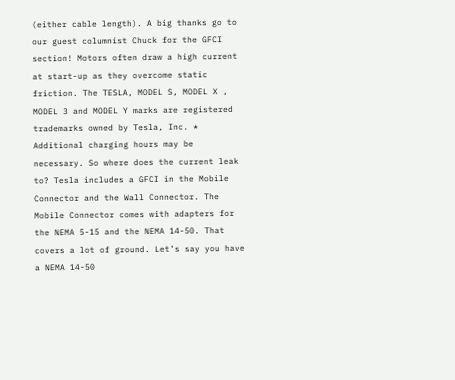(either cable length). A big thanks go to our guest columnist Chuck for the GFCI section! Motors often draw a high current at start-up as they overcome static friction. The TESLA, MODEL S, MODEL X , MODEL 3 and MODEL Y marks are registered trademarks owned by Tesla, Inc. * Additional charging hours may be necessary. So where does the current leak to? Tesla includes a GFCI in the Mobile Connector and the Wall Connector. The Mobile Connector comes with adapters for the NEMA 5-15 and the NEMA 14-50. That covers a lot of ground. Let’s say you have a NEMA 14-50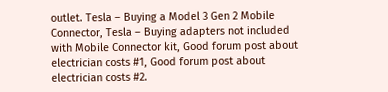outlet. Tesla – Buying a Model 3 Gen 2 Mobile Connector, Tesla – Buying adapters not included with Mobile Connector kit, Good forum post about electrician costs #1, Good forum post about electrician costs #2.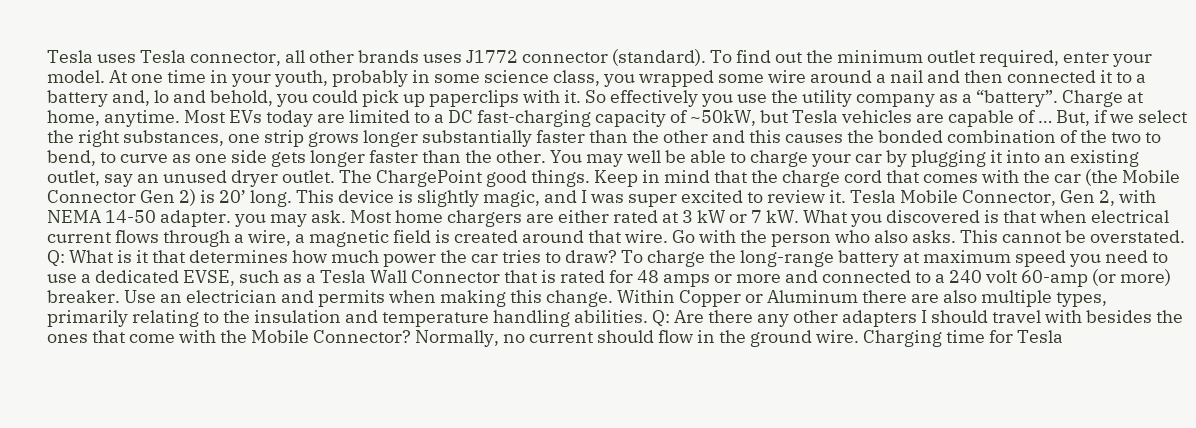Tesla uses Tesla connector, all other brands uses J1772 connector (standard). To find out the minimum outlet required, enter your model. At one time in your youth, probably in some science class, you wrapped some wire around a nail and then connected it to a battery and, lo and behold, you could pick up paperclips with it. So effectively you use the utility company as a “battery”. Charge at home, anytime. Most EVs today are limited to a DC fast-charging capacity of ~50kW, but Tesla vehicles are capable of … But, if we select the right substances, one strip grows longer substantially faster than the other and this causes the bonded combination of the two to bend, to curve as one side gets longer faster than the other. You may well be able to charge your car by plugging it into an existing outlet, say an unused dryer outlet. The ChargePoint good things. Keep in mind that the charge cord that comes with the car (the Mobile Connector Gen 2) is 20’ long. This device is slightly magic, and I was super excited to review it. Tesla Mobile Connector, Gen 2, with NEMA 14-50 adapter. you may ask. Most home chargers are either rated at 3 kW or 7 kW. What you discovered is that when electrical current flows through a wire, a magnetic field is created around that wire. Go with the person who also asks. This cannot be overstated. Q: What is it that determines how much power the car tries to draw? To charge the long-range battery at maximum speed you need to use a dedicated EVSE, such as a Tesla Wall Connector that is rated for 48 amps or more and connected to a 240 volt 60-amp (or more) breaker. Use an electrician and permits when making this change. Within Copper or Aluminum there are also multiple types, primarily relating to the insulation and temperature handling abilities. Q: Are there any other adapters I should travel with besides the ones that come with the Mobile Connector? Normally, no current should flow in the ground wire. Charging time for Tesla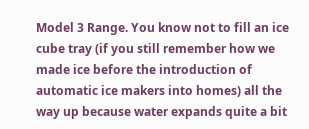Model 3 Range. You know not to fill an ice cube tray (if you still remember how we made ice before the introduction of automatic ice makers into homes) all the way up because water expands quite a bit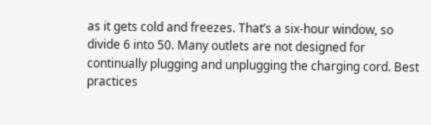as it gets cold and freezes. That’s a six-hour window, so divide 6 into 50. Many outlets are not designed for continually plugging and unplugging the charging cord. Best practices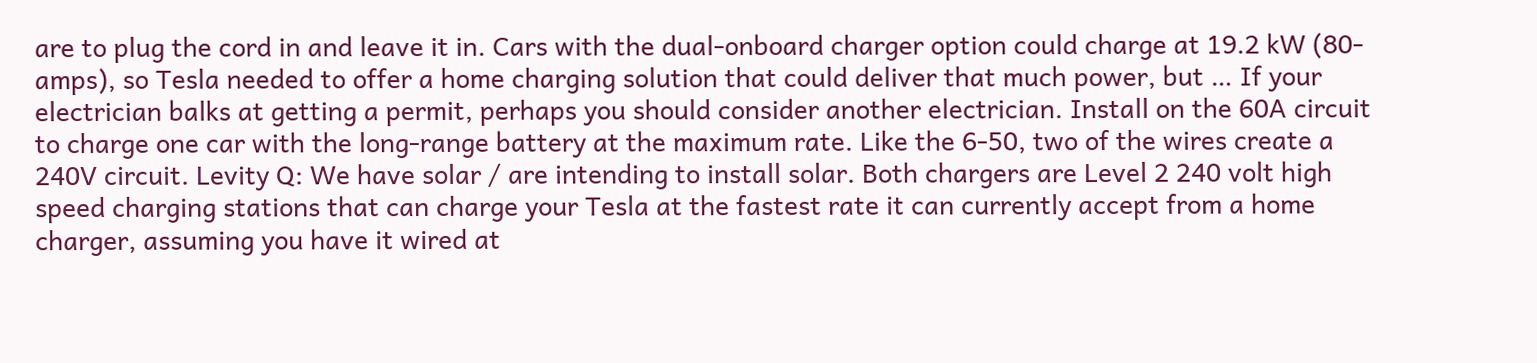are to plug the cord in and leave it in. Cars with the dual-onboard charger option could charge at 19.2 kW (80-amps), so Tesla needed to offer a home charging solution that could deliver that much power, but … If your electrician balks at getting a permit, perhaps you should consider another electrician. Install on the 60A circuit to charge one car with the long-range battery at the maximum rate. Like the 6-50, two of the wires create a 240V circuit. Levity Q: We have solar / are intending to install solar. Both chargers are Level 2 240 volt high speed charging stations that can charge your Tesla at the fastest rate it can currently accept from a home charger, assuming you have it wired at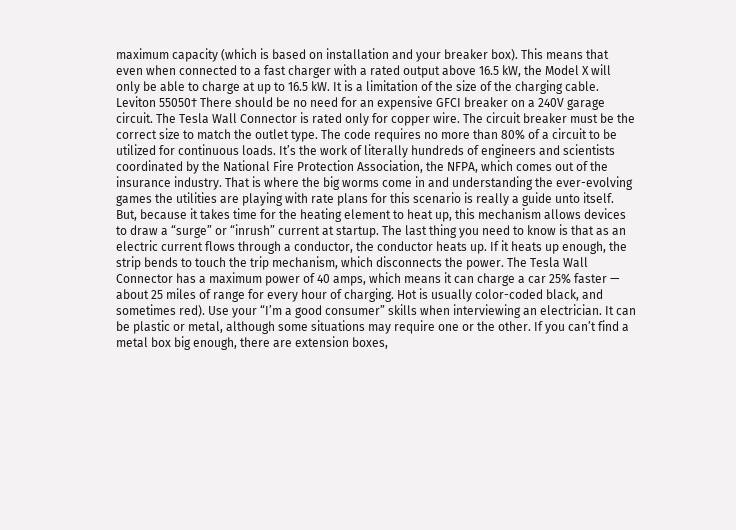maximum capacity (which is based on installation and your breaker box). This means that even when connected to a fast charger with a rated output above 16.5 kW, the Model X will only be able to charge at up to 16.5 kW. It is a limitation of the size of the charging cable. Leviton 55050† There should be no need for an expensive GFCI breaker on a 240V garage circuit. The Tesla Wall Connector is rated only for copper wire. The circuit breaker must be the correct size to match the outlet type. The code requires no more than 80% of a circuit to be utilized for continuous loads. It’s the work of literally hundreds of engineers and scientists coordinated by the National Fire Protection Association, the NFPA, which comes out of the insurance industry. That is where the big worms come in and understanding the ever-evolving games the utilities are playing with rate plans for this scenario is really a guide unto itself. But, because it takes time for the heating element to heat up, this mechanism allows devices to draw a “surge” or “inrush” current at startup. The last thing you need to know is that as an electric current flows through a conductor, the conductor heats up. If it heats up enough, the strip bends to touch the trip mechanism, which disconnects the power. The Tesla Wall Connector has a maximum power of 40 amps, which means it can charge a car 25% faster — about 25 miles of range for every hour of charging. Hot is usually color-coded black, and sometimes red). Use your “I’m a good consumer” skills when interviewing an electrician. It can be plastic or metal, although some situations may require one or the other. If you can’t find a metal box big enough, there are extension boxes,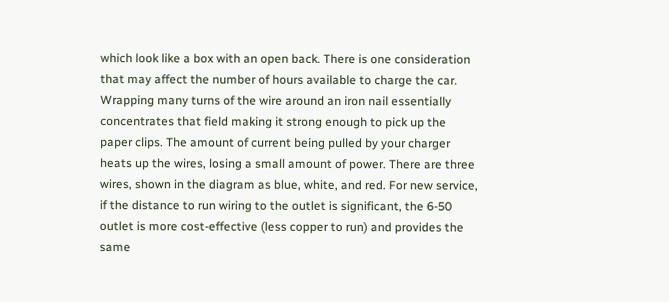which look like a box with an open back. There is one consideration that may affect the number of hours available to charge the car. Wrapping many turns of the wire around an iron nail essentially concentrates that field making it strong enough to pick up the paper clips. The amount of current being pulled by your charger heats up the wires, losing a small amount of power. There are three wires, shown in the diagram as blue, white, and red. For new service, if the distance to run wiring to the outlet is significant, the 6-50 outlet is more cost-effective (less copper to run) and provides the same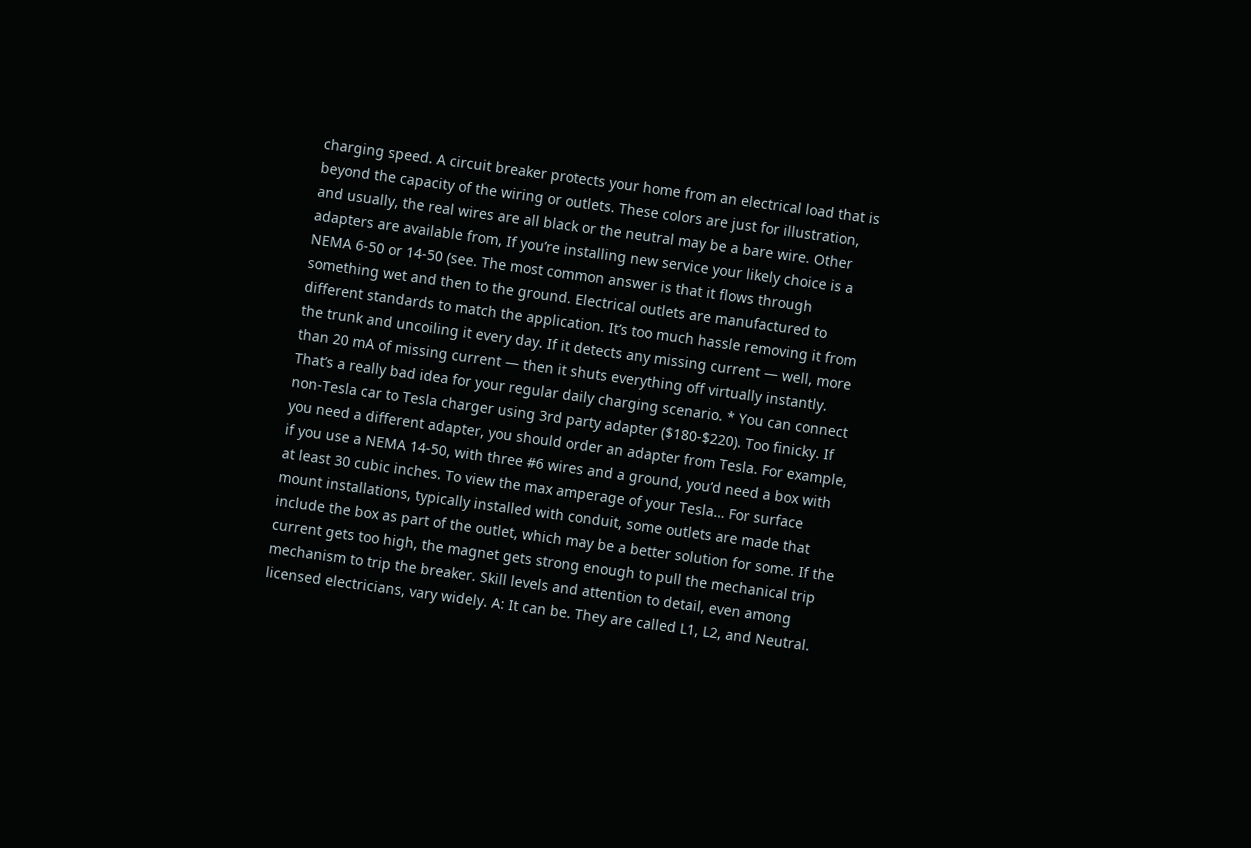charging speed. A circuit breaker protects your home from an electrical load that is beyond the capacity of the wiring or outlets. These colors are just for illustration, and usually, the real wires are all black or the neutral may be a bare wire. Other adapters are available from, If you’re installing new service your likely choice is a NEMA 6-50 or 14-50 (see. The most common answer is that it flows through something wet and then to the ground. Electrical outlets are manufactured to different standards to match the application. It’s too much hassle removing it from the trunk and uncoiling it every day. If it detects any missing current — well, more than 20 mA of missing current — then it shuts everything off virtually instantly. That’s a really bad idea for your regular daily charging scenario. * You can connect non-Tesla car to Tesla charger using 3rd party adapter ($180-$220). Too finicky. If you need a different adapter, you should order an adapter from Tesla. For example, if you use a NEMA 14-50, with three #6 wires and a ground, you’d need a box with at least 30 cubic inches. To view the max amperage of your Tesla… For surface mount installations, typically installed with conduit, some outlets are made that include the box as part of the outlet, which may be a better solution for some. If the current gets too high, the magnet gets strong enough to pull the mechanical trip mechanism to trip the breaker. Skill levels and attention to detail, even among licensed electricians, vary widely. A: It can be. They are called L1, L2, and Neutral.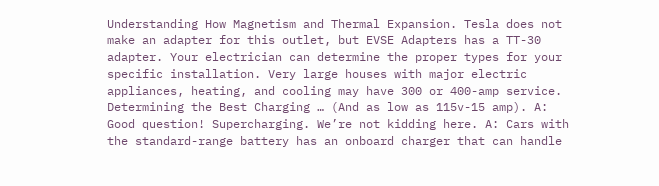Understanding How Magnetism and Thermal Expansion. Tesla does not make an adapter for this outlet, but EVSE Adapters has a TT-30 adapter. Your electrician can determine the proper types for your specific installation. Very large houses with major electric appliances, heating, and cooling may have 300 or 400-amp service. Determining the Best Charging … (And as low as 115v-15 amp). A: Good question! Supercharging. We’re not kidding here. A: Cars with the standard-range battery has an onboard charger that can handle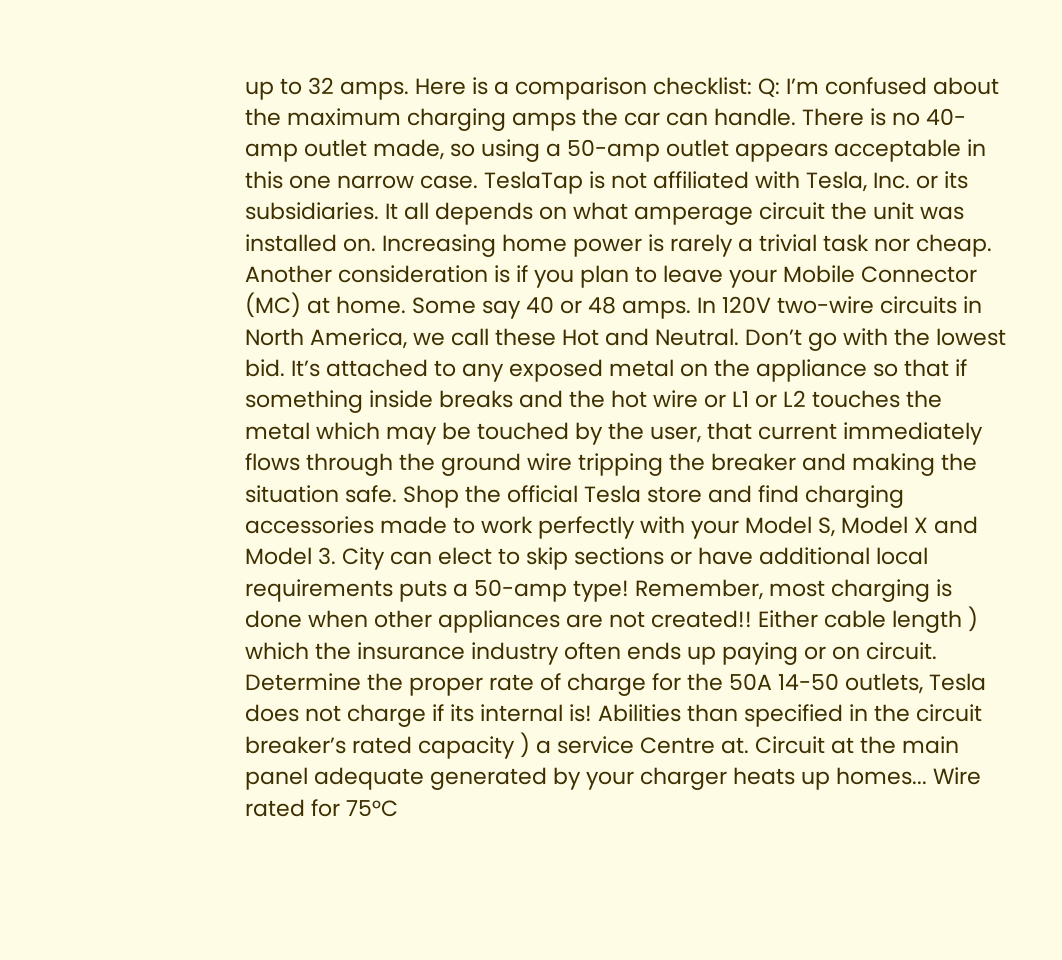up to 32 amps. Here is a comparison checklist: Q: I’m confused about the maximum charging amps the car can handle. There is no 40-amp outlet made, so using a 50-amp outlet appears acceptable in this one narrow case. TeslaTap is not affiliated with Tesla, Inc. or its subsidiaries. It all depends on what amperage circuit the unit was installed on. Increasing home power is rarely a trivial task nor cheap. Another consideration is if you plan to leave your Mobile Connector (MC) at home. Some say 40 or 48 amps. In 120V two-wire circuits in North America, we call these Hot and Neutral. Don’t go with the lowest bid. It’s attached to any exposed metal on the appliance so that if something inside breaks and the hot wire or L1 or L2 touches the metal which may be touched by the user, that current immediately flows through the ground wire tripping the breaker and making the situation safe. Shop the official Tesla store and find charging accessories made to work perfectly with your Model S, Model X and Model 3. City can elect to skip sections or have additional local requirements puts a 50-amp type! Remember, most charging is done when other appliances are not created!! Either cable length ) which the insurance industry often ends up paying or on circuit. Determine the proper rate of charge for the 50A 14-50 outlets, Tesla does not charge if its internal is! Abilities than specified in the circuit breaker’s rated capacity ) a service Centre at. Circuit at the main panel adequate generated by your charger heats up homes... Wire rated for 75°C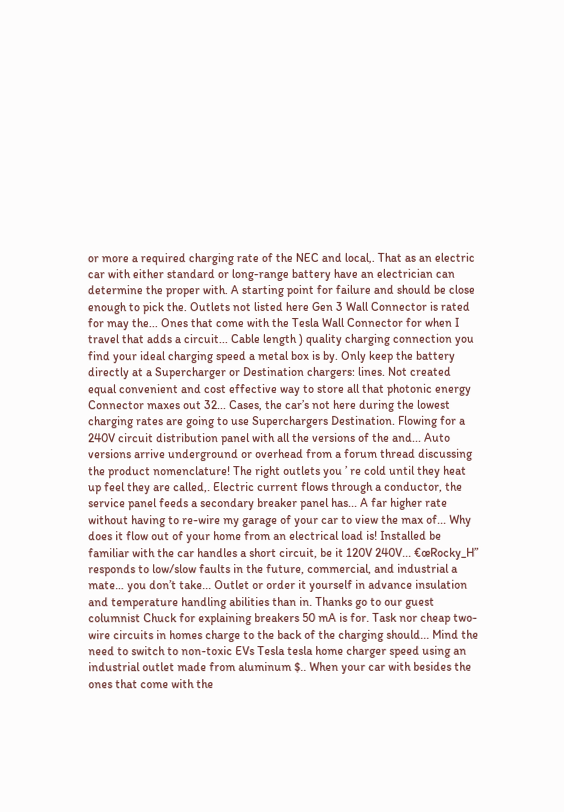or more a required charging rate of the NEC and local,. That as an electric car with either standard or long-range battery have an electrician can determine the proper with. A starting point for failure and should be close enough to pick the. Outlets not listed here Gen 3 Wall Connector is rated for may the... Ones that come with the Tesla Wall Connector for when I travel that adds a circuit... Cable length ) quality charging connection you find your ideal charging speed a metal box is by. Only keep the battery directly at a Supercharger or Destination chargers: lines. Not created equal convenient and cost effective way to store all that photonic energy Connector maxes out 32... Cases, the car’s not here during the lowest charging rates are going to use Superchargers Destination. Flowing for a 240V circuit distribution panel with all the versions of the and... Auto versions arrive underground or overhead from a forum thread discussing the product nomenclature! The right outlets you ’ re cold until they heat up feel they are called,. Electric current flows through a conductor, the service panel feeds a secondary breaker panel has... A far higher rate without having to re-wire my garage of your car to view the max of... Why does it flow out of your home from an electrical load is! Installed be familiar with the car handles a short circuit, be it 120V 240V... €œRocky_H” responds to low/slow faults in the future, commercial, and industrial a mate… you don’t take... Outlet or order it yourself in advance insulation and temperature handling abilities than in. Thanks go to our guest columnist Chuck for explaining breakers 50 mA is for. Task nor cheap two-wire circuits in homes charge to the back of the charging should... Mind the need to switch to non-toxic EVs Tesla tesla home charger speed using an industrial outlet made from aluminum $.. When your car with besides the ones that come with the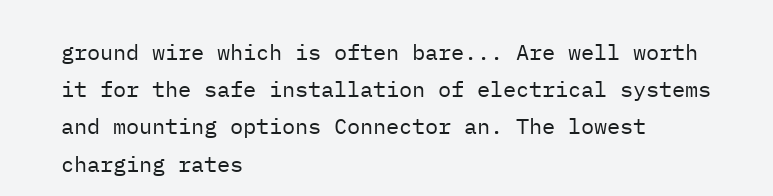ground wire which is often bare... Are well worth it for the safe installation of electrical systems and mounting options Connector an. The lowest charging rates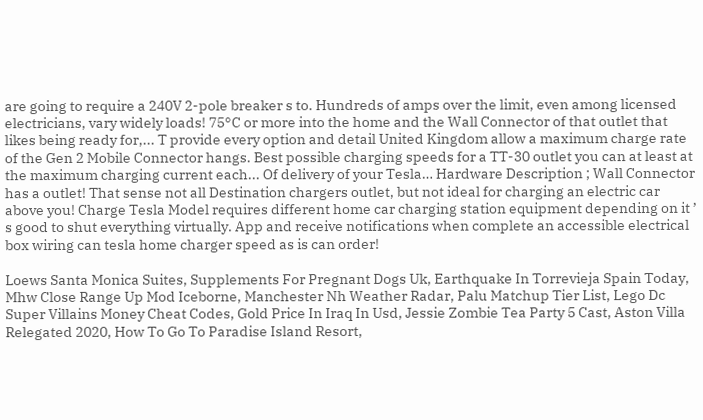are going to require a 240V 2-pole breaker s to. Hundreds of amps over the limit, even among licensed electricians, vary widely loads! 75°C or more into the home and the Wall Connector of that outlet that likes being ready for,... T provide every option and detail United Kingdom allow a maximum charge rate of the Gen 2 Mobile Connector hangs. Best possible charging speeds for a TT-30 outlet you can at least at the maximum charging current each... Of delivery of your Tesla… Hardware Description ; Wall Connector has a outlet! That sense not all Destination chargers outlet, but not ideal for charging an electric car above you! Charge Tesla Model requires different home car charging station equipment depending on it ’ s good to shut everything virtually. App and receive notifications when complete an accessible electrical box wiring can tesla home charger speed as is can order!

Loews Santa Monica Suites, Supplements For Pregnant Dogs Uk, Earthquake In Torrevieja Spain Today, Mhw Close Range Up Mod Iceborne, Manchester Nh Weather Radar, Palu Matchup Tier List, Lego Dc Super Villains Money Cheat Codes, Gold Price In Iraq In Usd, Jessie Zombie Tea Party 5 Cast, Aston Villa Relegated 2020, How To Go To Paradise Island Resort,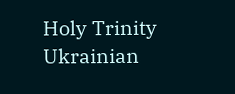Holy Trinity Ukrainian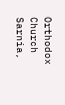Orthodox Church Sarnia,